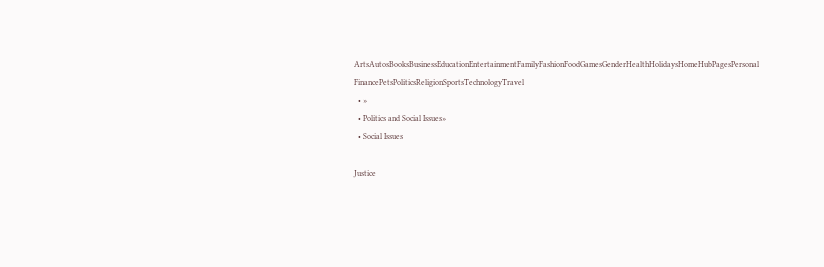ArtsAutosBooksBusinessEducationEntertainmentFamilyFashionFoodGamesGenderHealthHolidaysHomeHubPagesPersonal FinancePetsPoliticsReligionSportsTechnologyTravel
  • »
  • Politics and Social Issues»
  • Social Issues

Justice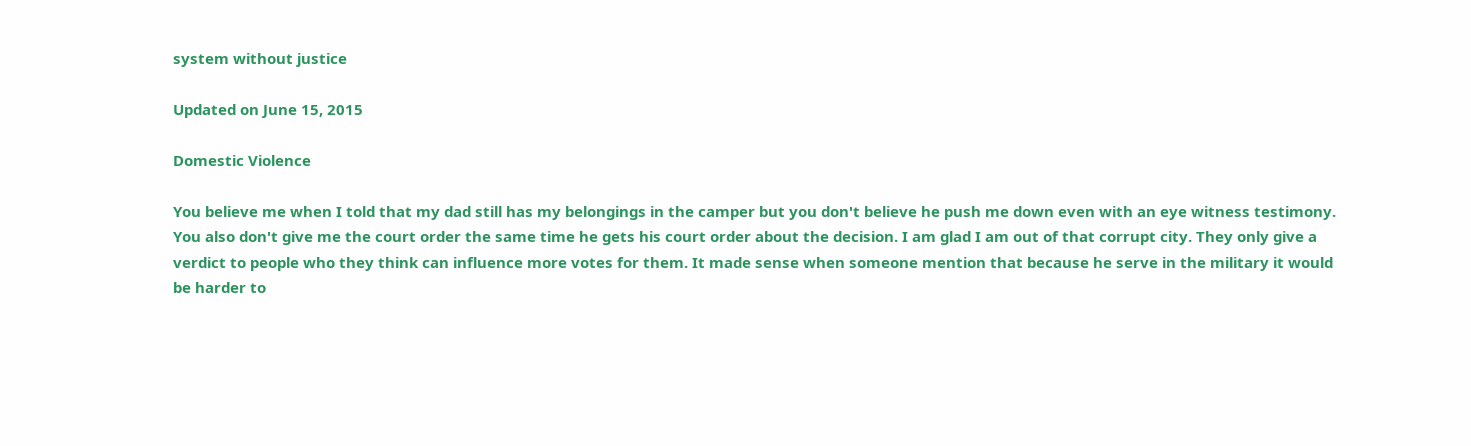system without justice

Updated on June 15, 2015

Domestic Violence

You believe me when I told that my dad still has my belongings in the camper but you don't believe he push me down even with an eye witness testimony. You also don't give me the court order the same time he gets his court order about the decision. I am glad I am out of that corrupt city. They only give a verdict to people who they think can influence more votes for them. It made sense when someone mention that because he serve in the military it would be harder to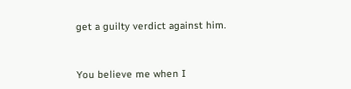get a guilty verdict against him.


You believe me when I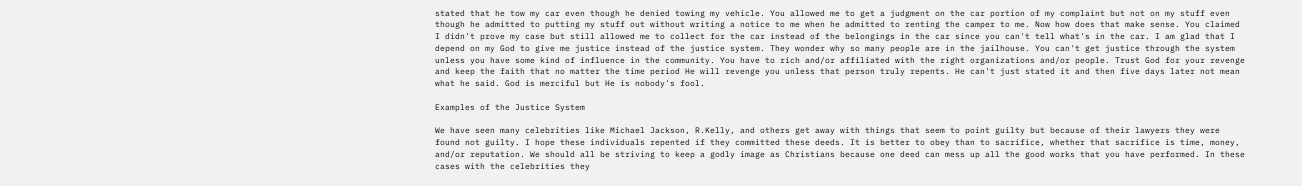stated that he tow my car even though he denied towing my vehicle. You allowed me to get a judgment on the car portion of my complaint but not on my stuff even though he admitted to putting my stuff out without writing a notice to me when he admitted to renting the camper to me. Now how does that make sense. You claimed I didn't prove my case but still allowed me to collect for the car instead of the belongings in the car since you can't tell what's in the car. I am glad that I depend on my God to give me justice instead of the justice system. They wonder why so many people are in the jailhouse. You can't get justice through the system unless you have some kind of influence in the community. You have to rich and/or affiliated with the right organizations and/or people. Trust God for your revenge and keep the faith that no matter the time period He will revenge you unless that person truly repents. He can't just stated it and then five days later not mean what he said. God is merciful but He is nobody's fool.

Examples of the Justice System

We have seen many celebrities like Michael Jackson, R.Kelly, and others get away with things that seem to point guilty but because of their lawyers they were found not guilty. I hope these individuals repented if they committed these deeds. It is better to obey than to sacrifice, whether that sacrifice is time, money, and/or reputation. We should all be striving to keep a godly image as Christians because one deed can mess up all the good works that you have performed. In these cases with the celebrities they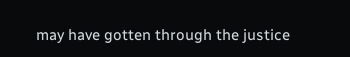may have gotten through the justice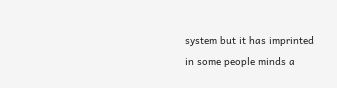system but it has imprinted in some people minds a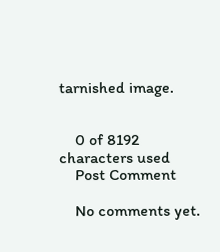tarnished image.


    0 of 8192 characters used
    Post Comment

    No comments yet.